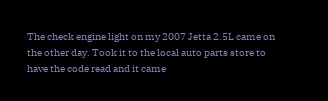The check engine light on my 2007 Jetta 2.5L came on the other day. Took it to the local auto parts store to have the code read and it came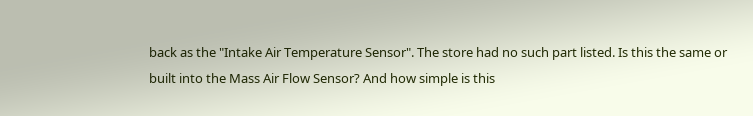back as the "Intake Air Temperature Sensor". The store had no such part listed. Is this the same or built into the Mass Air Flow Sensor? And how simple is this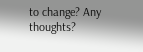to change? Any thoughts?